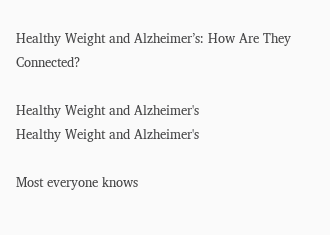Healthy Weight and Alzheimer’s: How Are They Connected?

Healthy Weight and Alzheimer's
Healthy Weight and Alzheimer's

Most everyone knows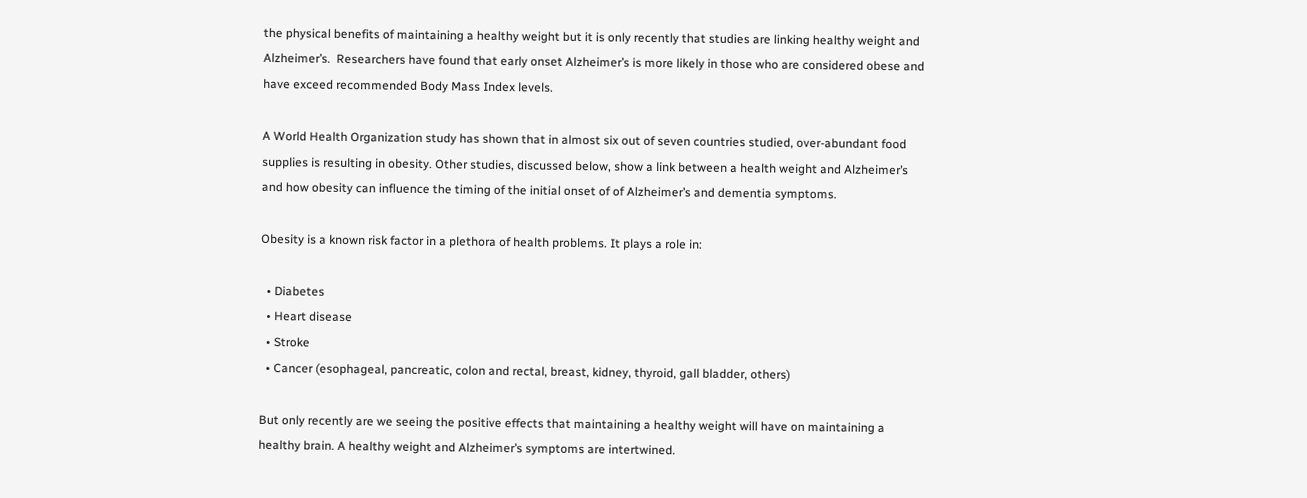the physical benefits of maintaining a healthy weight but it is only recently that studies are linking healthy weight and Alzheimer’s.  Researchers have found that early onset Alzheimer’s is more likely in those who are considered obese and have exceed recommended Body Mass Index levels.

A World Health Organization study has shown that in almost six out of seven countries studied, over-abundant food supplies is resulting in obesity. Other studies, discussed below, show a link between a health weight and Alzheimer’s and how obesity can influence the timing of the initial onset of of Alzheimer’s and dementia symptoms.

Obesity is a known risk factor in a plethora of health problems. It plays a role in:

  • Diabetes
  • Heart disease
  • Stroke
  • Cancer (esophageal, pancreatic, colon and rectal, breast, kidney, thyroid, gall bladder, others)

But only recently are we seeing the positive effects that maintaining a healthy weight will have on maintaining a healthy brain. A healthy weight and Alzheimer’s symptoms are intertwined.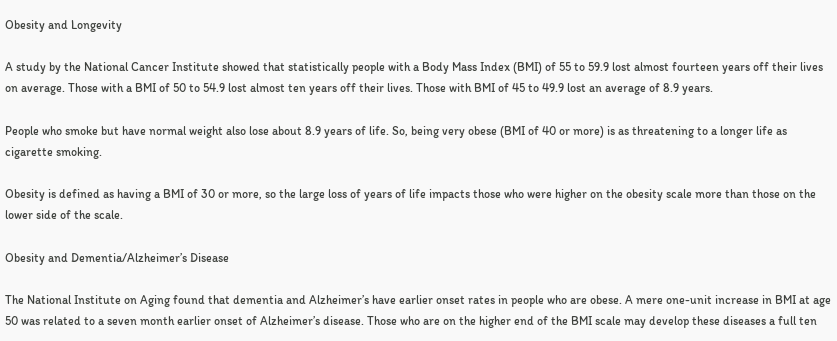Obesity and Longevity

A study by the National Cancer Institute showed that statistically people with a Body Mass Index (BMI) of 55 to 59.9 lost almost fourteen years off their lives on average. Those with a BMI of 50 to 54.9 lost almost ten years off their lives. Those with BMI of 45 to 49.9 lost an average of 8.9 years.

People who smoke but have normal weight also lose about 8.9 years of life. So, being very obese (BMI of 40 or more) is as threatening to a longer life as cigarette smoking.

Obesity is defined as having a BMI of 30 or more, so the large loss of years of life impacts those who were higher on the obesity scale more than those on the lower side of the scale.

Obesity and Dementia/Alzheimer’s Disease

The National Institute on Aging found that dementia and Alzheimer’s have earlier onset rates in people who are obese. A mere one-unit increase in BMI at age 50 was related to a seven month earlier onset of Alzheimer’s disease. Those who are on the higher end of the BMI scale may develop these diseases a full ten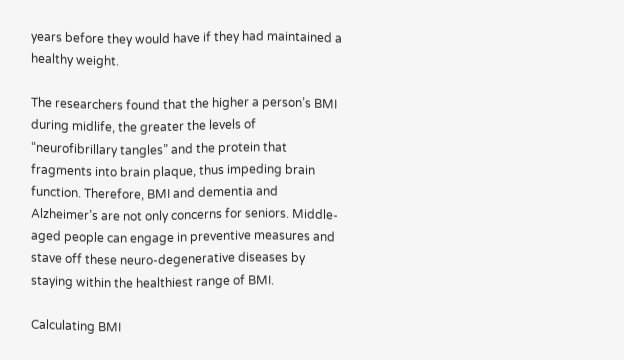years before they would have if they had maintained a healthy weight.

The researchers found that the higher a person’s BMI during midlife, the greater the levels of “neurofibrillary tangles” and the protein that fragments into brain plaque, thus impeding brain function. Therefore, BMI and dementia and Alzheimer’s are not only concerns for seniors. Middle-aged people can engage in preventive measures and stave off these neuro-degenerative diseases by staying within the healthiest range of BMI.

Calculating BMI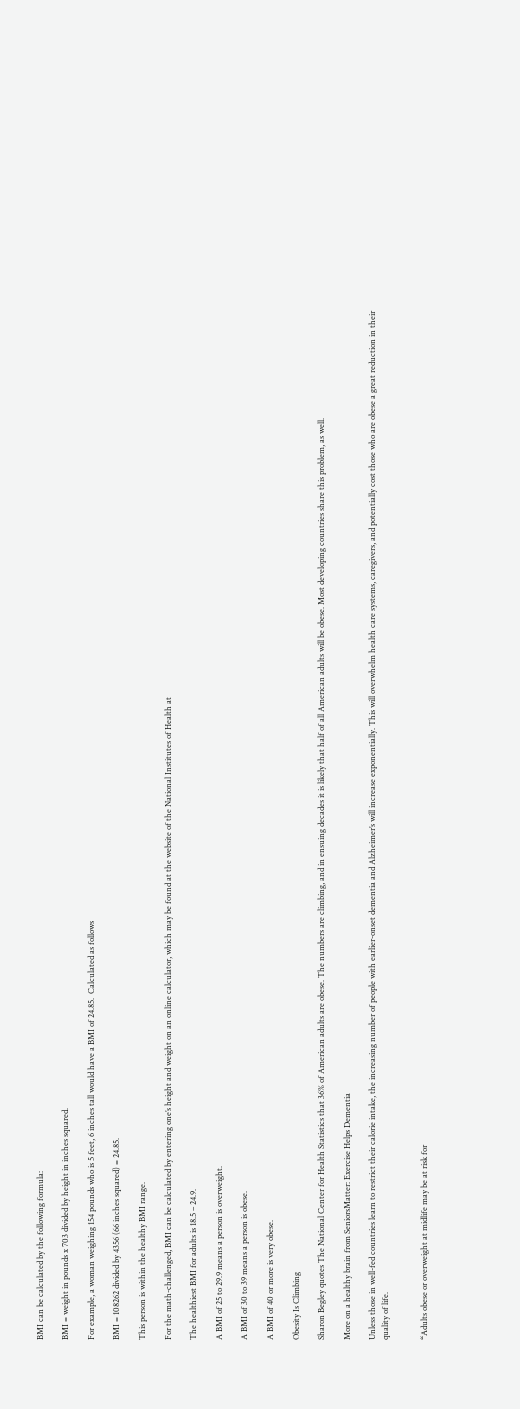BMI can be calculated by the following formula:

BMI = weight in pounds x 703 divided by height in inches squared.

For example, a woman weighing 154 pounds who is 5 feet, 6 inches tall would have a BMI of 24.85.  Calculated as follows

BMI = 108262 divided by 4356 (66 inches squared) = 24.85.

This person is within the healthy BMI range.

For the math-challenged, BMI can be calculated by entering one’s height and weight on an online calculator, which may be found at the website of the National Institutes of Health at

The healthiest BMI for adults is 18.5 – 24.9.

A BMI of 25 to 29.9 means a person is overweight.

A BMI of 30 to 39 means a person is obese.

A BMI of 40 or more is very obese.

Obesity Is Climbing

Sharon Begley quotes The National Center for Health Statistics that 36% of American adults are obese. The numbers are climbing, and in ensuing decades it is likely that half of all American adults will be obese. Most developing countries share this problem, as well.

More on a healthy brain from SeniorsMatter: Exercise Helps Dementia

Unless those in well-fed countries learn to restrict their calorie intake, the increasing number of people with earlier-onset dementia and Alzheimer’s will increase exponentially. This will overwhelm health care systems, caregivers, and potentially cost those who are obese a great reduction in their quality of life.


“Adults obese or overweight at midlife may be at risk for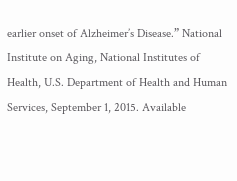earlier onset of Alzheimer’s Disease.” National Institute on Aging, National Institutes of Health, U.S. Department of Health and Human Services, September 1, 2015. Available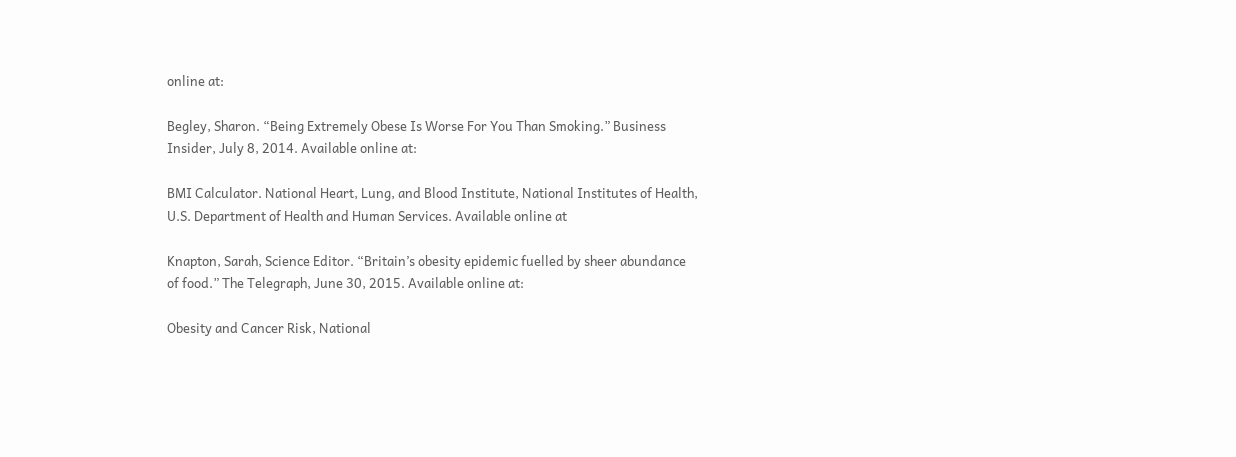online at:

Begley, Sharon. “Being Extremely Obese Is Worse For You Than Smoking.” Business Insider, July 8, 2014. Available online at:

BMI Calculator. National Heart, Lung, and Blood Institute, National Institutes of Health, U.S. Department of Health and Human Services. Available online at

Knapton, Sarah, Science Editor. “Britain’s obesity epidemic fuelled by sheer abundance of food.” The Telegraph, June 30, 2015. Available online at:

Obesity and Cancer Risk, National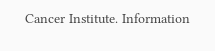Cancer Institute. Information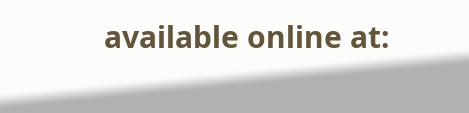available online at: